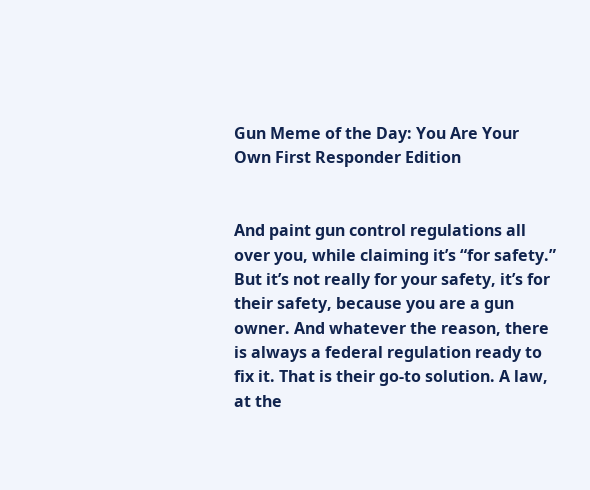Gun Meme of the Day: You Are Your Own First Responder Edition


And paint gun control regulations all over you, while claiming it’s “for safety.” But it’s not really for your safety, it’s for their safety, because you are a gun owner. And whatever the reason, there is always a federal regulation ready to fix it. That is their go-to solution. A law, at the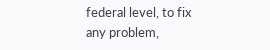federal level, to fix any problem,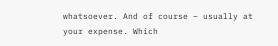whatsoever. And of course – usually at your expense. Which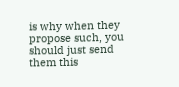is why when they propose such, you should just send them this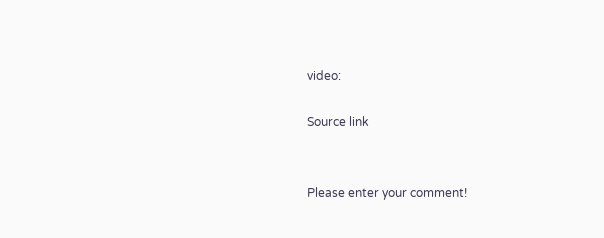video:

Source link


Please enter your comment!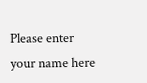Please enter your name here